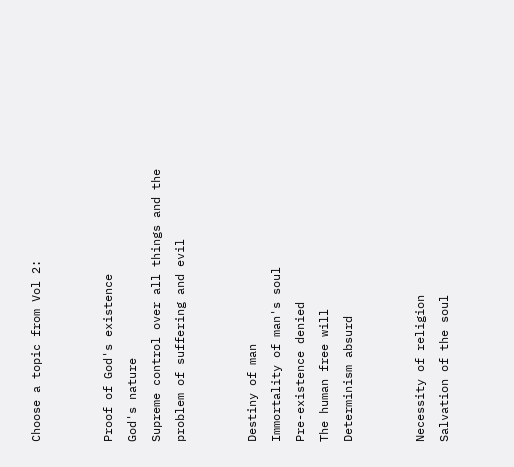Choose a topic from Vol 2:


Proof of God's existence
God's nature
Supreme control over all things and the problem of suffering and evil


Destiny of man
Immortality of man's soul
Pre-existence denied
The human free will
Determinism absurd


Necessity of religion
Salvation of the soul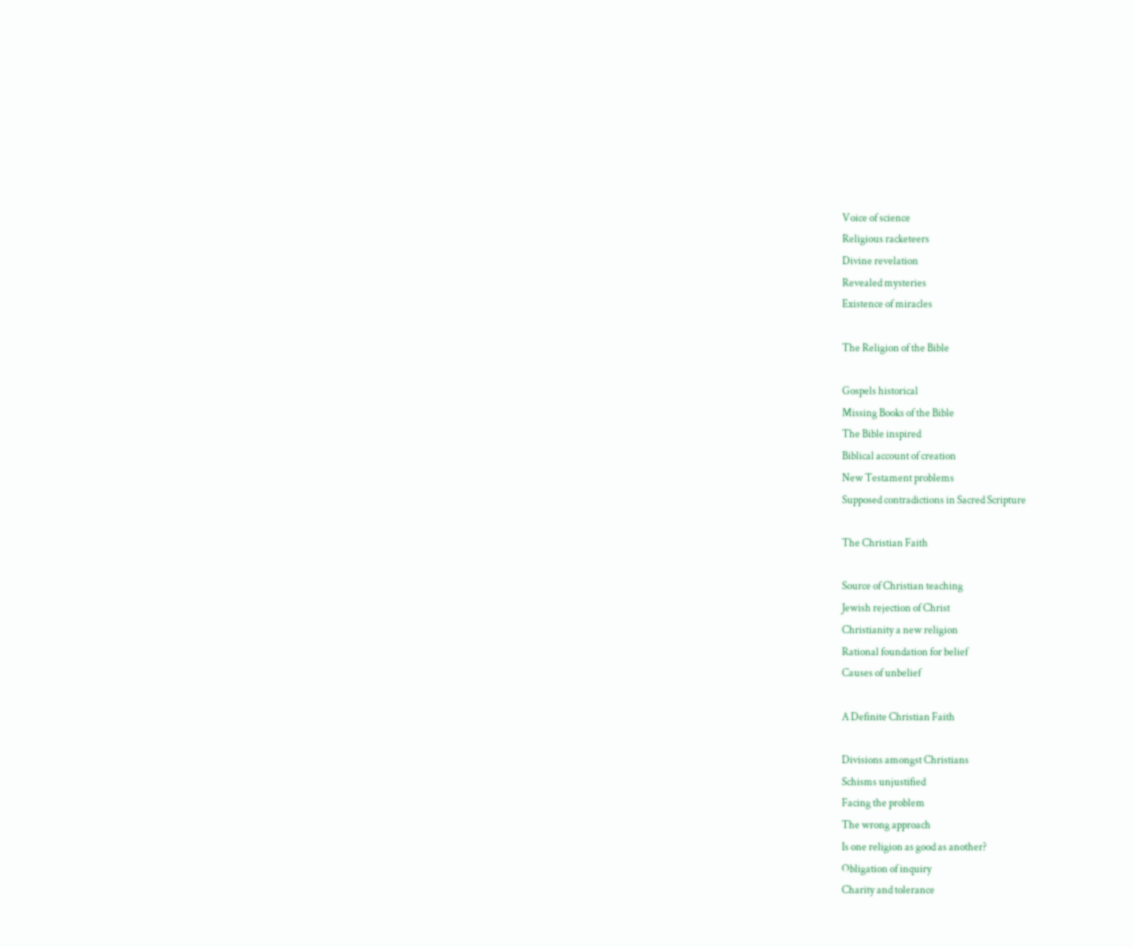Voice of science
Religious racketeers
Divine revelation
Revealed mysteries
Existence of miracles

The Religion of the Bible

Gospels historical
Missing Books of the Bible
The Bible inspired
Biblical account of creation
New Testament problems
Supposed contradictions in Sacred Scripture

The Christian Faith

Source of Christian teaching
Jewish rejection of Christ
Christianity a new religion
Rational foundation for belief
Causes of unbelief

A Definite Christian Faith

Divisions amongst Christians
Schisms unjustified
Facing the problem
The wrong approach
Is one religion as good as another?
Obligation of inquiry
Charity and tolerance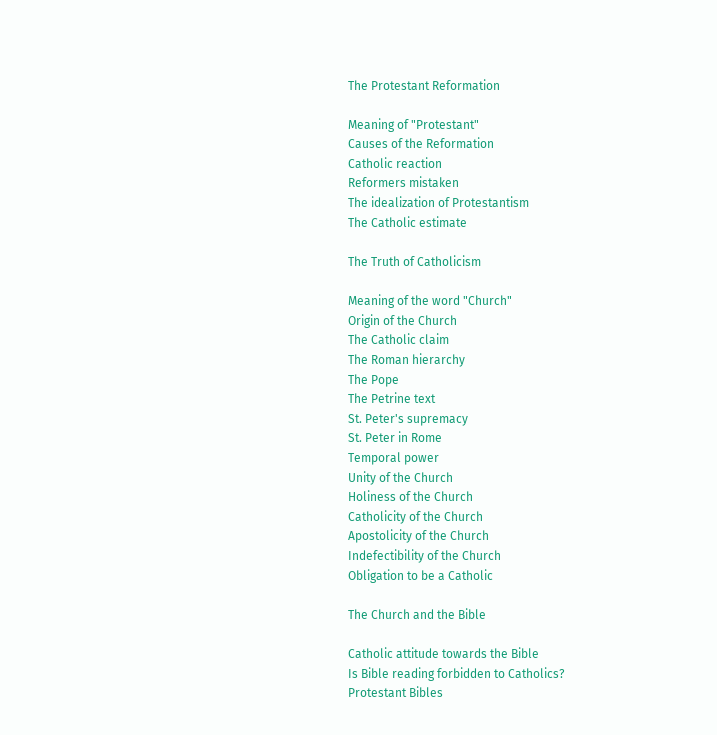The Protestant Reformation

Meaning of "Protestant"
Causes of the Reformation
Catholic reaction
Reformers mistaken
The idealization of Protestantism
The Catholic estimate

The Truth of Catholicism

Meaning of the word "Church"
Origin of the Church
The Catholic claim
The Roman hierarchy
The Pope
The Petrine text
St. Peter's supremacy
St. Peter in Rome
Temporal power
Unity of the Church
Holiness of the Church
Catholicity of the Church
Apostolicity of the Church
Indefectibility of the Church
Obligation to be a Catholic

The Church and the Bible

Catholic attitude towards the Bible
Is Bible reading forbidden to Catholics?
Protestant Bibles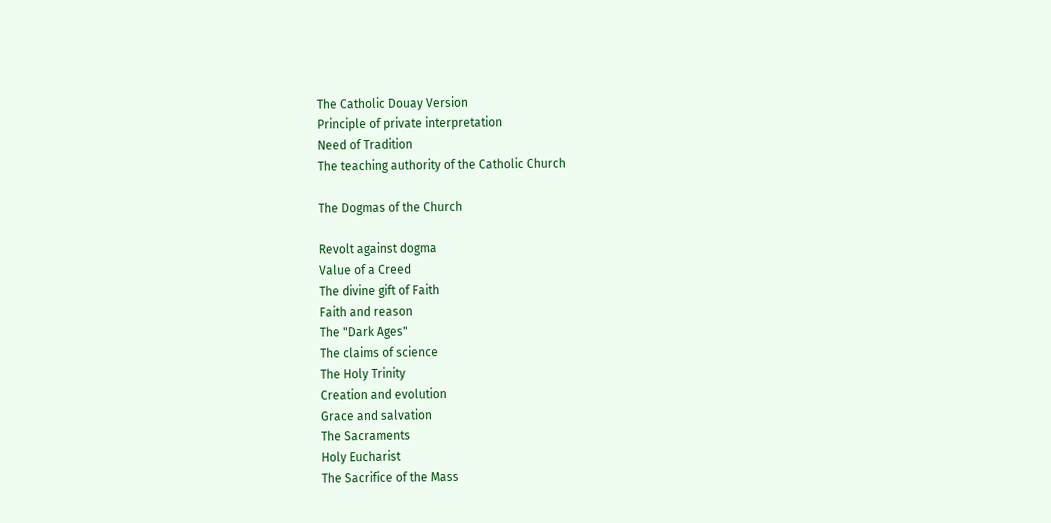The Catholic Douay Version
Principle of private interpretation
Need of Tradition
The teaching authority of the Catholic Church

The Dogmas of the Church

Revolt against dogma
Value of a Creed
The divine gift of Faith
Faith and reason
The "Dark Ages"
The claims of science
The Holy Trinity
Creation and evolution
Grace and salvation
The Sacraments
Holy Eucharist
The Sacrifice of the Mass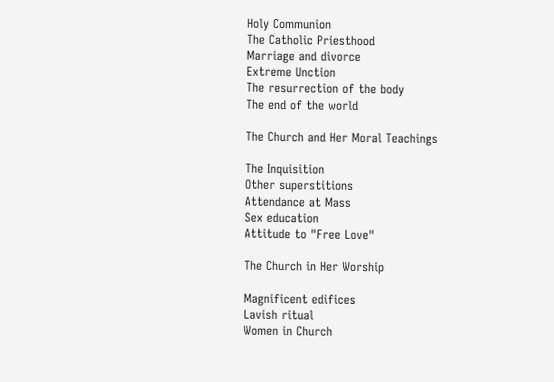Holy Communion
The Catholic Priesthood
Marriage and divorce
Extreme Unction
The resurrection of the body
The end of the world

The Church and Her Moral Teachings

The Inquisition
Other superstitions
Attendance at Mass
Sex education
Attitude to "Free Love"

The Church in Her Worship

Magnificent edifices
Lavish ritual
Women in Church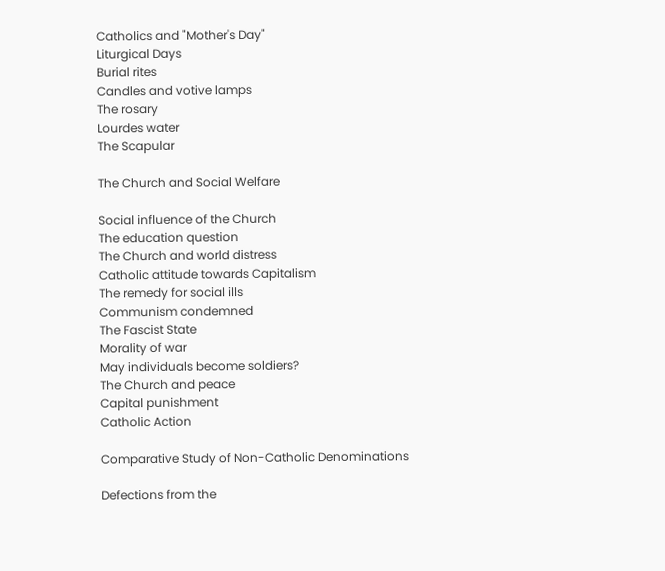Catholics and "Mother's Day"
Liturgical Days
Burial rites
Candles and votive lamps
The rosary
Lourdes water
The Scapular

The Church and Social Welfare

Social influence of the Church
The education question
The Church and world distress
Catholic attitude towards Capitalism
The remedy for social ills
Communism condemned
The Fascist State
Morality of war
May individuals become soldiers?
The Church and peace
Capital punishment
Catholic Action

Comparative Study of Non-Catholic Denominations

Defections from the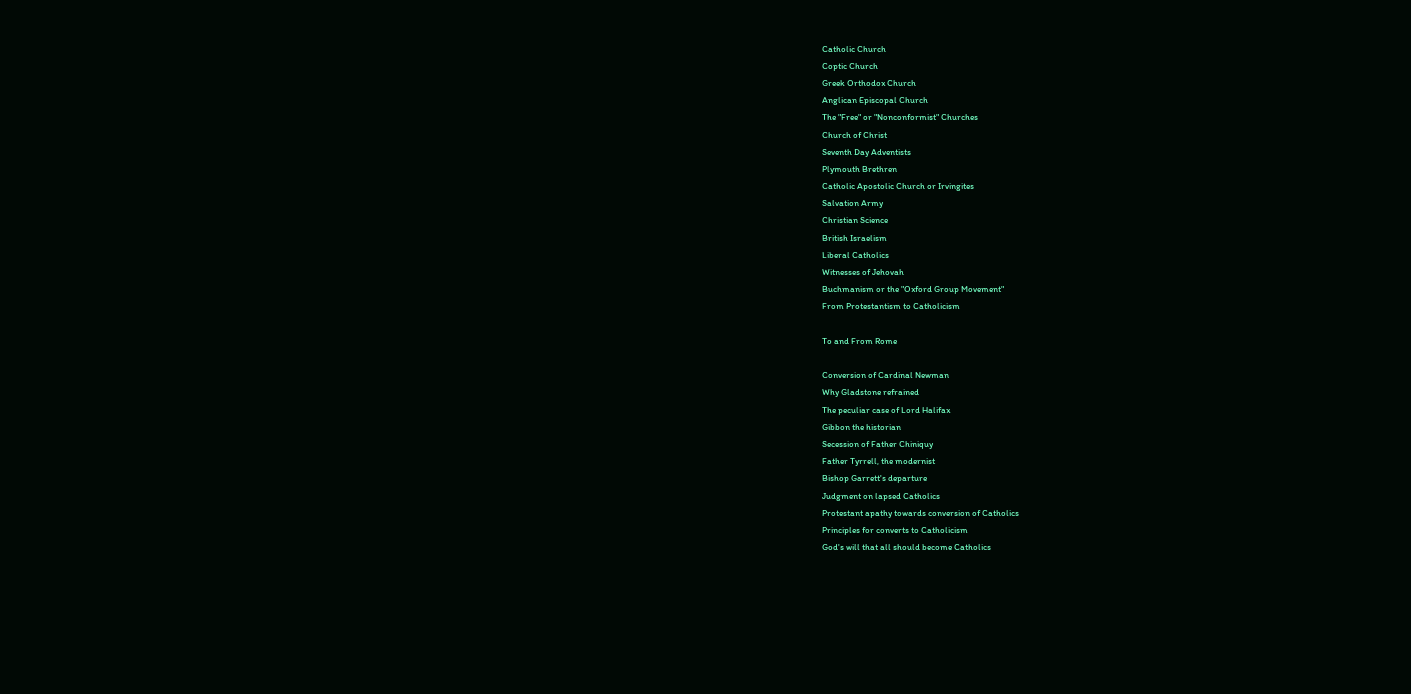Catholic Church
Coptic Church
Greek Orthodox Church
Anglican Episcopal Church
The "Free" or "Nonconformist" Churches
Church of Christ
Seventh Day Adventists
Plymouth Brethren
Catholic Apostolic Church or Irvingites
Salvation Army
Christian Science
British Israelism
Liberal Catholics
Witnesses of Jehovah
Buchmanism or the "Oxford Group Movement"
From Protestantism to Catholicism

To and From Rome

Conversion of Cardinal Newman
Why Gladstone refrained
The peculiar case of Lord Halifax
Gibbon the historian
Secession of Father Chiniquy
Father Tyrrell, the modernist
Bishop Garrett's departure
Judgment on lapsed Catholics
Protestant apathy towards conversion of Catholics
Principles for converts to Catholicism
God's will that all should become Catholics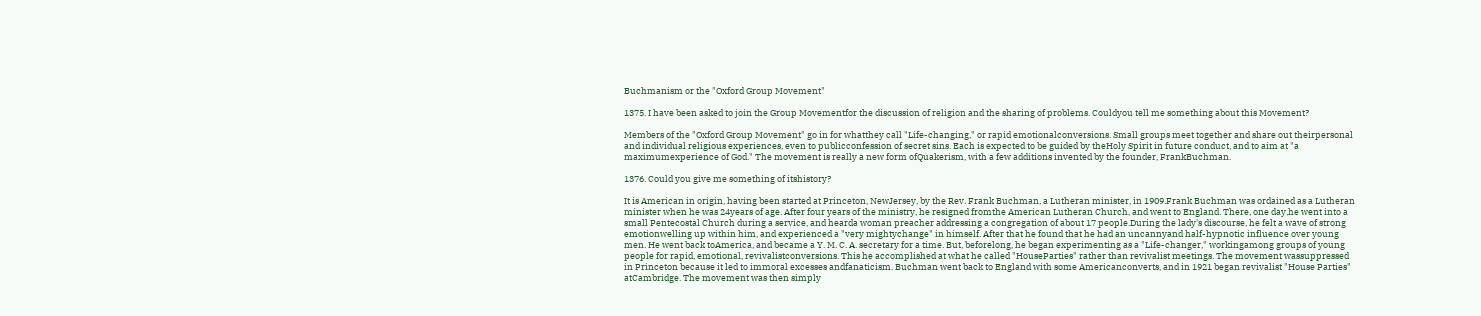Buchmanism or the "Oxford Group Movement"

1375. I have been asked to join the Group Movementfor the discussion of religion and the sharing of problems. Couldyou tell me something about this Movement?

Members of the "Oxford Group Movement" go in for whatthey call "Life-changing," or rapid emotionalconversions. Small groups meet together and share out theirpersonal and individual religious experiences, even to publicconfession of secret sins. Each is expected to be guided by theHoly Spirit in future conduct, and to aim at "a maximumexperience of God." The movement is really a new form ofQuakerism, with a few additions invented by the founder, FrankBuchman.

1376. Could you give me something of itshistory?

It is American in origin, having been started at Princeton, NewJersey, by the Rev. Frank Buchman, a Lutheran minister, in 1909.Frank Buchman was ordained as a Lutheran minister when he was 24years of age. After four years of the ministry, he resigned fromthe American Lutheran Church, and went to England. There, one day,he went into a small Pentecostal Church during a service, and hearda woman preacher addressing a congregation of about 17 people.During the lady's discourse, he felt a wave of strong emotionwelling up within him, and experienced a "very mightychange" in himself. After that he found that he had an uncannyand half-hypnotic influence over young men. He went back toAmerica, and became a Y. M. C. A. secretary for a time. But, beforelong, he began experimenting as a "Life-changer," workingamong groups of young people for rapid, emotional, revivalistconversions. This he accomplished at what he called "HouseParties" rather than revivalist meetings. The movement wassuppressed in Princeton because it led to immoral excesses andfanaticism. Buchman went back to England with some Americanconverts, and in 1921 began revivalist "House Parties" atCambridge. The movement was then simply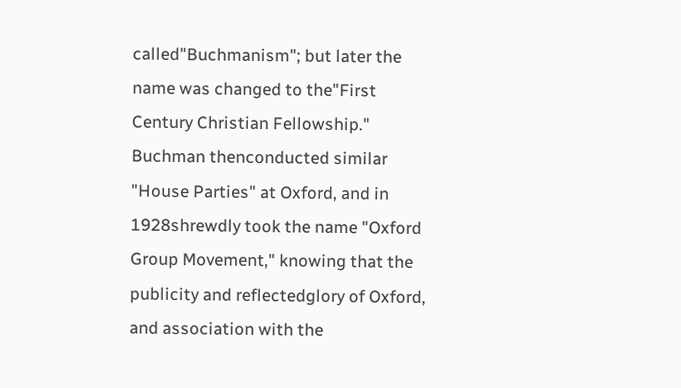called"Buchmanism"; but later the name was changed to the"First Century Christian Fellowship." Buchman thenconducted similar "House Parties" at Oxford, and in 1928shrewdly took the name "Oxford Group Movement," knowing that the publicity and reflectedglory of Oxford, and association with the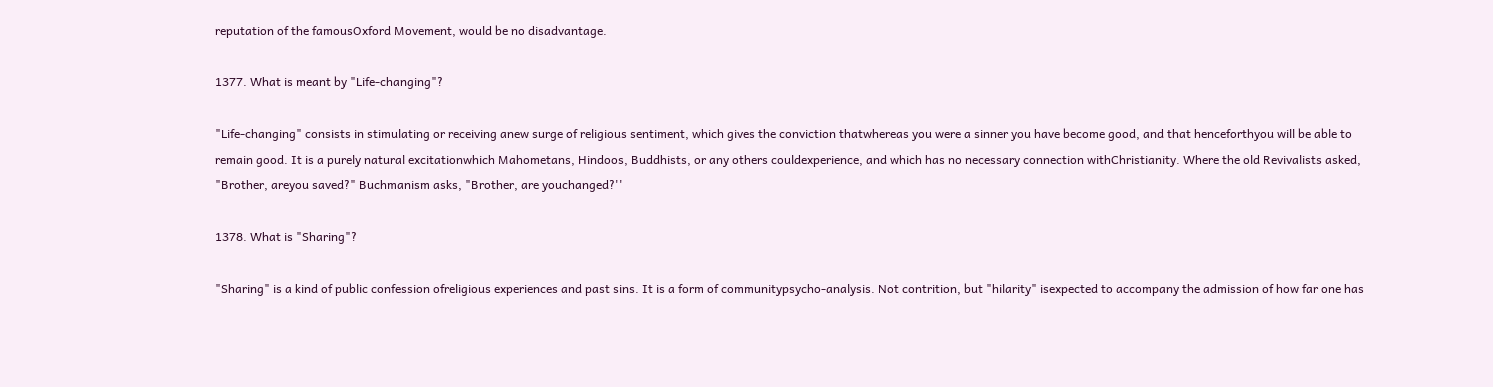reputation of the famousOxford Movement, would be no disadvantage.

1377. What is meant by "Life-changing"?

"Life-changing" consists in stimulating or receiving anew surge of religious sentiment, which gives the conviction thatwhereas you were a sinner you have become good, and that henceforthyou will be able to remain good. It is a purely natural excitationwhich Mahometans, Hindoos, Buddhists, or any others couldexperience, and which has no necessary connection withChristianity. Where the old Revivalists asked, "Brother, areyou saved?" Buchmanism asks, "Brother, are youchanged?''

1378. What is "Sharing"?

"Sharing" is a kind of public confession ofreligious experiences and past sins. It is a form of communitypsycho-analysis. Not contrition, but "hilarity" isexpected to accompany the admission of how far one has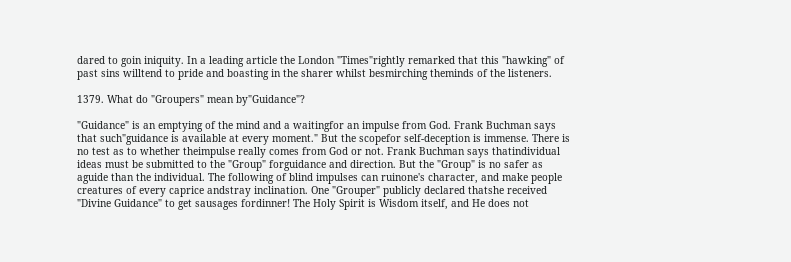dared to goin iniquity. In a leading article the London "Times"rightly remarked that this "hawking" of past sins willtend to pride and boasting in the sharer whilst besmirching theminds of the listeners.

1379. What do "Groupers" mean by"Guidance"?

"Guidance" is an emptying of the mind and a waitingfor an impulse from God. Frank Buchman says that such"guidance is available at every moment." But the scopefor self-deception is immense. There is no test as to whether theimpulse really comes from God or not. Frank Buchman says thatindividual ideas must be submitted to the "Group" forguidance and direction. But the "Group" is no safer as aguide than the individual. The following of blind impulses can ruinone's character, and make people creatures of every caprice andstray inclination. One "Grouper" publicly declared thatshe received "Divine Guidance" to get sausages fordinner! The Holy Spirit is Wisdom itself, and He does not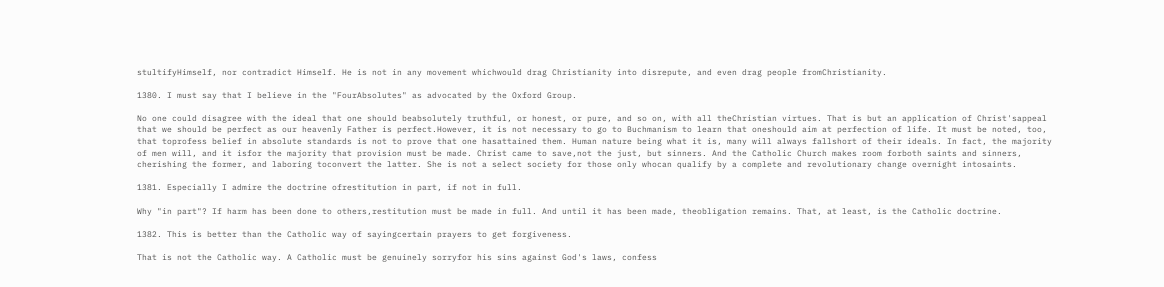stultifyHimself, nor contradict Himself. He is not in any movement whichwould drag Christianity into disrepute, and even drag people fromChristianity.

1380. I must say that I believe in the "FourAbsolutes" as advocated by the Oxford Group.

No one could disagree with the ideal that one should beabsolutely truthful, or honest, or pure, and so on, with all theChristian virtues. That is but an application of Christ'sappeal that we should be perfect as our heavenly Father is perfect.However, it is not necessary to go to Buchmanism to learn that oneshould aim at perfection of life. It must be noted, too, that toprofess belief in absolute standards is not to prove that one hasattained them. Human nature being what it is, many will always fallshort of their ideals. In fact, the majority of men will, and it isfor the majority that provision must be made. Christ came to save,not the just, but sinners. And the Catholic Church makes room forboth saints and sinners, cherishing the former, and laboring toconvert the latter. She is not a select society for those only whocan qualify by a complete and revolutionary change overnight intosaints.

1381. Especially I admire the doctrine ofrestitution in part, if not in full.

Why "in part"? If harm has been done to others,restitution must be made in full. And until it has been made, theobligation remains. That, at least, is the Catholic doctrine.

1382. This is better than the Catholic way of sayingcertain prayers to get forgiveness.

That is not the Catholic way. A Catholic must be genuinely sorryfor his sins against God's laws, confess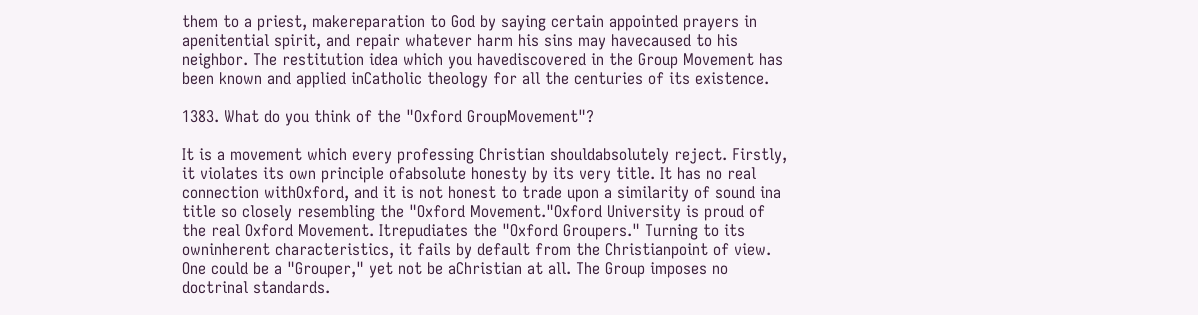them to a priest, makereparation to God by saying certain appointed prayers in apenitential spirit, and repair whatever harm his sins may havecaused to his neighbor. The restitution idea which you havediscovered in the Group Movement has been known and applied inCatholic theology for all the centuries of its existence.

1383. What do you think of the "Oxford GroupMovement"?

It is a movement which every professing Christian shouldabsolutely reject. Firstly, it violates its own principle ofabsolute honesty by its very title. It has no real connection withOxford, and it is not honest to trade upon a similarity of sound ina title so closely resembling the "Oxford Movement."Oxford University is proud of the real Oxford Movement. Itrepudiates the "Oxford Groupers." Turning to its owninherent characteristics, it fails by default from the Christianpoint of view. One could be a "Grouper," yet not be aChristian at all. The Group imposes no doctrinal standards.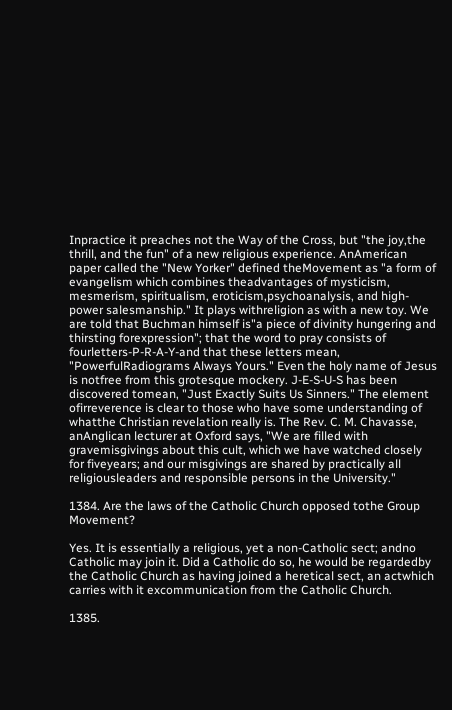Inpractice it preaches not the Way of the Cross, but "the joy,the thrill, and the fun" of a new religious experience. AnAmerican paper called the "New Yorker" defined theMovement as "a form of evangelism which combines theadvantages of mysticism, mesmerism, spiritualism, eroticism,psychoanalysis, and high-power salesmanship." It plays withreligion as with a new toy. We are told that Buchman himself is"a piece of divinity hungering and thirsting forexpression"; that the word to pray consists of fourletters-P-R-A-Y-and that these letters mean, "PowerfulRadiograms Always Yours." Even the holy name of Jesus is notfree from this grotesque mockery. J-E-S-U-S has been discovered tomean, "Just Exactly Suits Us Sinners." The element ofirreverence is clear to those who have some understanding of whatthe Christian revelation really is. The Rev. C. M. Chavasse, anAnglican lecturer at Oxford says, "We are filled with gravemisgivings about this cult, which we have watched closely for fiveyears; and our misgivings are shared by practically all religiousleaders and responsible persons in the University."

1384. Are the laws of the Catholic Church opposed tothe Group Movement?

Yes. It is essentially a religious, yet a non-Catholic sect; andno Catholic may join it. Did a Catholic do so, he would be regardedby the Catholic Church as having joined a heretical sect, an actwhich carries with it excommunication from the Catholic Church.

1385.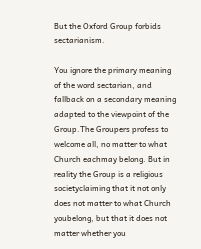But the Oxford Group forbids sectarianism.

You ignore the primary meaning of the word sectarian, and fallback on a secondary meaning adapted to the viewpoint of the Group.The Groupers profess to welcome all, no matter to what Church eachmay belong. But in reality the Group is a religious societyclaiming that it not only does not matter to what Church youbelong, but that it does not matter whether you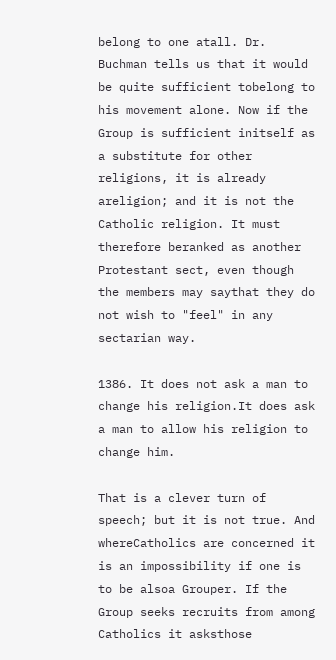belong to one atall. Dr. Buchman tells us that it would be quite sufficient tobelong to his movement alone. Now if the Group is sufficient initself as a substitute for other religions, it is already areligion; and it is not the Catholic religion. It must therefore beranked as another Protestant sect, even though the members may saythat they do not wish to "feel" in any sectarian way.

1386. It does not ask a man to change his religion.It does ask a man to allow his religion to change him.

That is a clever turn of speech; but it is not true. And whereCatholics are concerned it is an impossibility if one is to be alsoa Grouper. If the Group seeks recruits from among Catholics it asksthose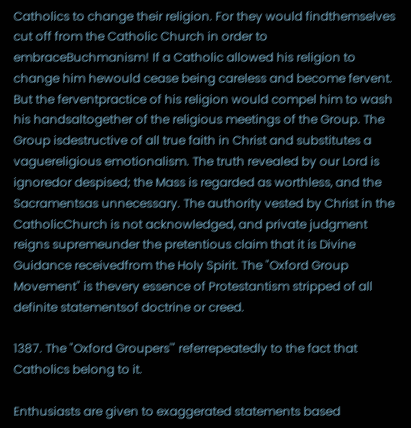Catholics to change their religion. For they would findthemselves cut off from the Catholic Church in order to embraceBuchmanism! If a Catholic allowed his religion to change him hewould cease being careless and become fervent. But the ferventpractice of his religion would compel him to wash his handsaltogether of the religious meetings of the Group. The Group isdestructive of all true faith in Christ and substitutes a vaguereligious emotionalism. The truth revealed by our Lord is ignoredor despised; the Mass is regarded as worthless, and the Sacramentsas unnecessary. The authority vested by Christ in the CatholicChurch is not acknowledged, and private judgment reigns supremeunder the pretentious claim that it is Divine Guidance receivedfrom the Holy Spirit. The "Oxford Group Movement" is thevery essence of Protestantism stripped of all definite statementsof doctrine or creed.

1387. The "Oxford Groupers'" referrepeatedly to the fact that Catholics belong to it.

Enthusiasts are given to exaggerated statements based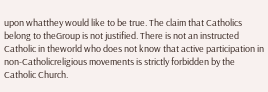upon whatthey would like to be true. The claim that Catholics belong to theGroup is not justified. There is not an instructed Catholic in theworld who does not know that active participation in non-Catholicreligious movements is strictly forbidden by the Catholic Church.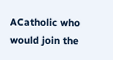ACatholic who would join the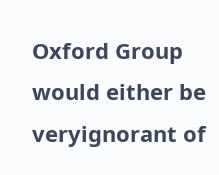Oxford Group would either be veryignorant of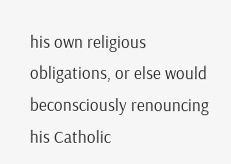his own religious obligations, or else would beconsciously renouncing his Catholic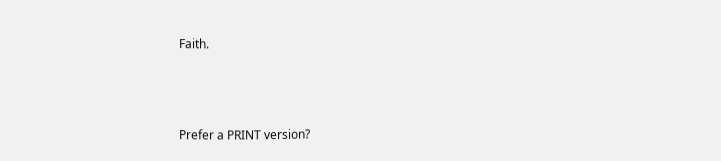Faith.



Prefer a PRINT version?